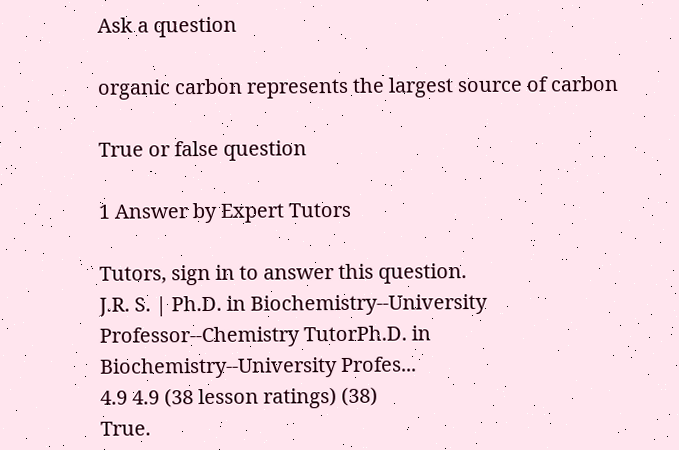Ask a question

organic carbon represents the largest source of carbon

True or false question

1 Answer by Expert Tutors

Tutors, sign in to answer this question.
J.R. S. | Ph.D. in Biochemistry--University Professor--Chemistry TutorPh.D. in Biochemistry--University Profes...
4.9 4.9 (38 lesson ratings) (38)
True.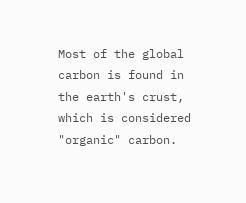Most of the global carbon is found in the earth's crust, which is considered "organic" carbon.